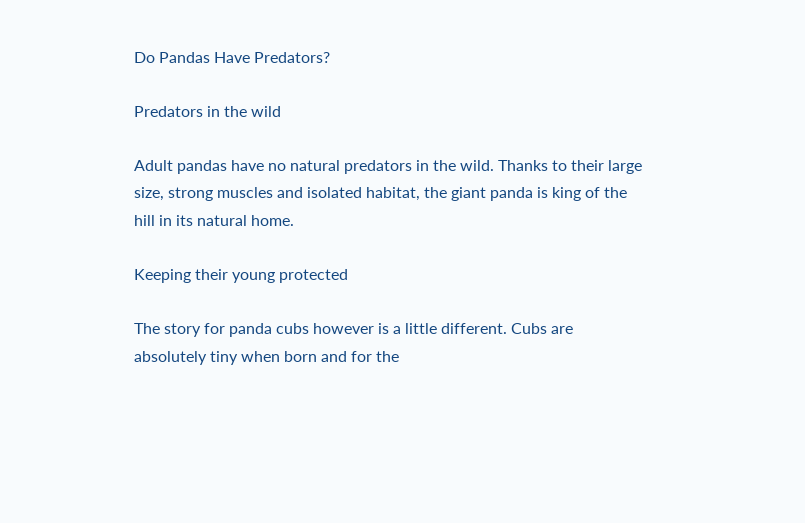Do Pandas Have Predators?

Predators in the wild

Adult pandas have no natural predators in the wild. Thanks to their large size, strong muscles and isolated habitat, the giant panda is king of the hill in its natural home.

Keeping their young protected

The story for panda cubs however is a little different. Cubs are absolutely tiny when born and for the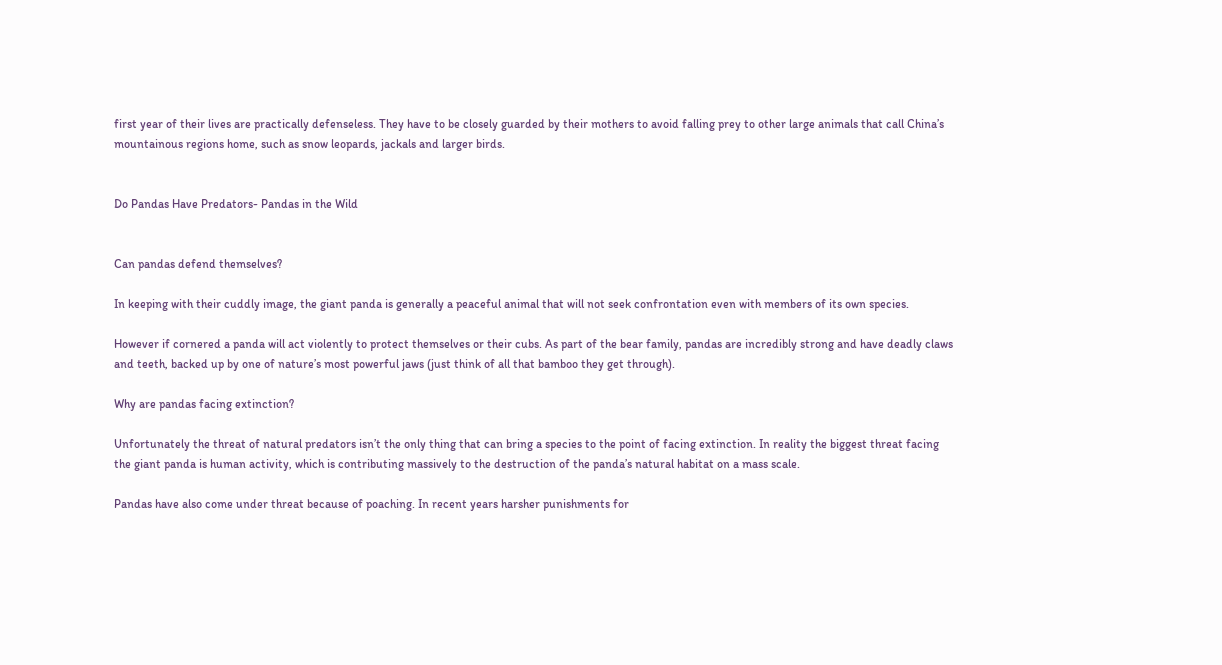first year of their lives are practically defenseless. They have to be closely guarded by their mothers to avoid falling prey to other large animals that call China’s mountainous regions home, such as snow leopards, jackals and larger birds.


Do Pandas Have Predators- Pandas in the Wild


Can pandas defend themselves?

In keeping with their cuddly image, the giant panda is generally a peaceful animal that will not seek confrontation even with members of its own species.

However if cornered a panda will act violently to protect themselves or their cubs. As part of the bear family, pandas are incredibly strong and have deadly claws and teeth, backed up by one of nature’s most powerful jaws (just think of all that bamboo they get through).

Why are pandas facing extinction?

Unfortunately the threat of natural predators isn’t the only thing that can bring a species to the point of facing extinction. In reality the biggest threat facing the giant panda is human activity, which is contributing massively to the destruction of the panda’s natural habitat on a mass scale.

Pandas have also come under threat because of poaching. In recent years harsher punishments for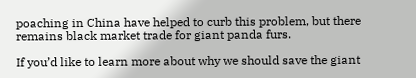poaching in China have helped to curb this problem, but there remains black market trade for giant panda furs.

If you’d like to learn more about why we should save the giant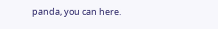panda, you can here.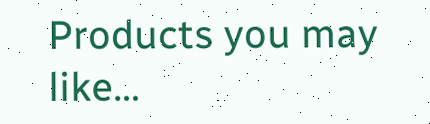Products you may like…